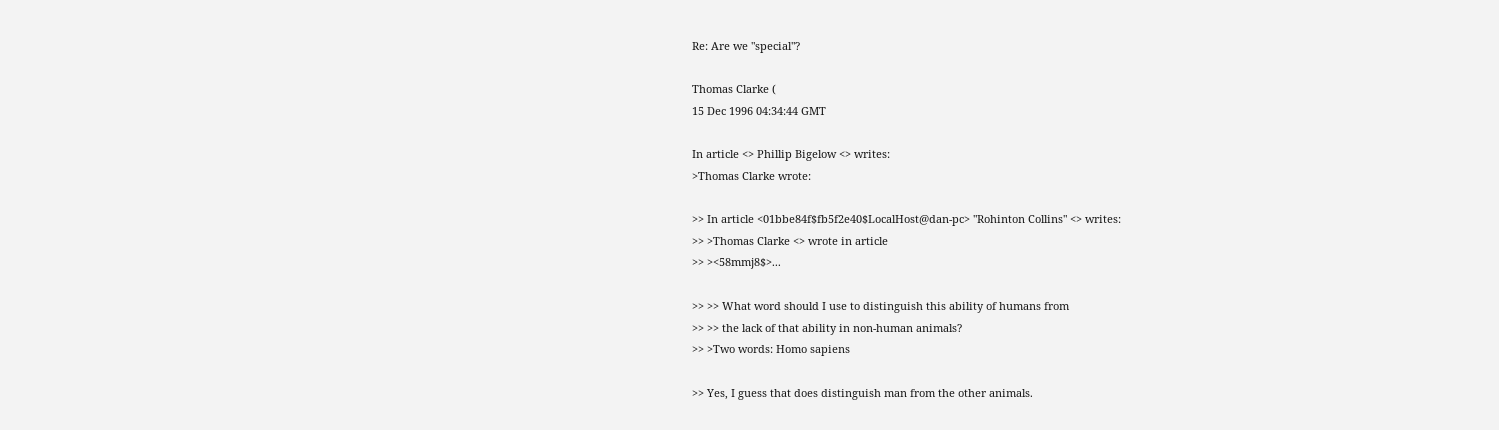Re: Are we "special"?

Thomas Clarke (
15 Dec 1996 04:34:44 GMT

In article <> Phillip Bigelow <> writes:
>Thomas Clarke wrote:

>> In article <01bbe84f$fb5f2e40$LocalHost@dan-pc> "Rohinton Collins" <> writes:
>> >Thomas Clarke <> wrote in article
>> ><58mmj8$>...

>> >> What word should I use to distinguish this ability of humans from
>> >> the lack of that ability in non-human animals?
>> >Two words: Homo sapiens

>> Yes, I guess that does distinguish man from the other animals.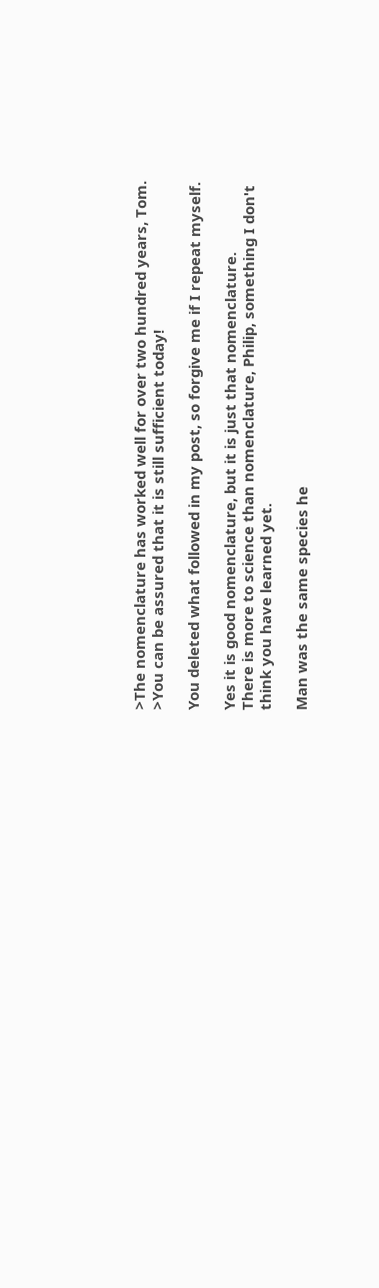>The nomenclature has worked well for over two hundred years, Tom.
>You can be assured that it is still sufficient today!

You deleted what followed in my post, so forgive me if I repeat myself.

Yes it is good nomenclature, but it is just that nomenclature.
There is more to science than nomenclature, Philip, something I don't
think you have learned yet.

Man was the same species he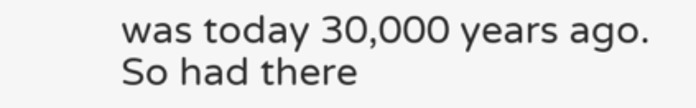was today 30,000 years ago.
So had there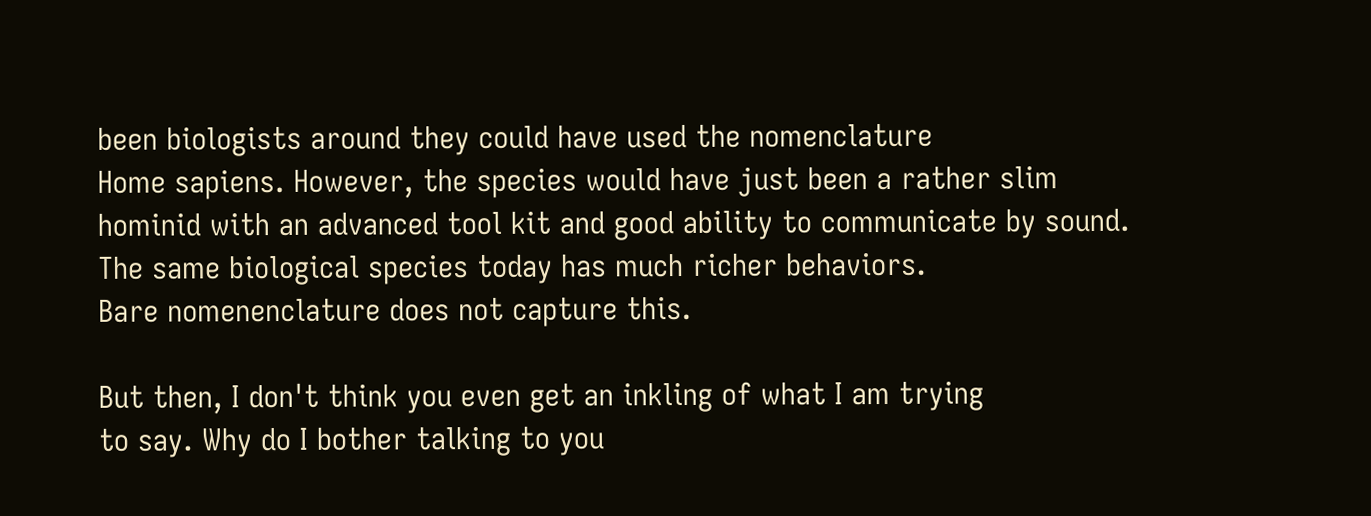been biologists around they could have used the nomenclature
Home sapiens. However, the species would have just been a rather slim
hominid with an advanced tool kit and good ability to communicate by sound.
The same biological species today has much richer behaviors.
Bare nomenenclature does not capture this.

But then, I don't think you even get an inkling of what I am trying
to say. Why do I bother talking to you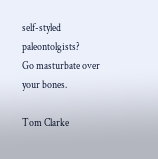self-styled paleontolgists?
Go masturbate over your bones.

Tom Clarke